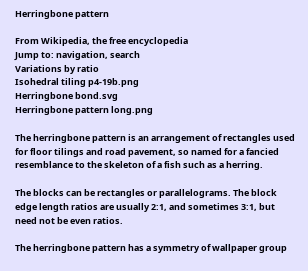Herringbone pattern

From Wikipedia, the free encyclopedia
Jump to: navigation, search
Variations by ratio
Isohedral tiling p4-19b.png
Herringbone bond.svg
Herringbone pattern long.png

The herringbone pattern is an arrangement of rectangles used for floor tilings and road pavement, so named for a fancied resemblance to the skeleton of a fish such as a herring.

The blocks can be rectangles or parallelograms. The block edge length ratios are usually 2:1, and sometimes 3:1, but need not be even ratios.

The herringbone pattern has a symmetry of wallpaper group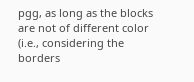pgg, as long as the blocks are not of different color (i.e., considering the borders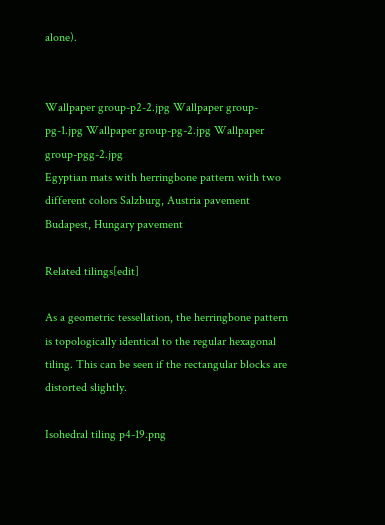alone).


Wallpaper group-p2-2.jpg Wallpaper group-pg-1.jpg Wallpaper group-pg-2.jpg Wallpaper group-pgg-2.jpg
Egyptian mats with herringbone pattern with two different colors Salzburg, Austria pavement Budapest, Hungary pavement

Related tilings[edit]

As a geometric tessellation, the herringbone pattern is topologically identical to the regular hexagonal tiling. This can be seen if the rectangular blocks are distorted slightly.

Isohedral tiling p4-19.png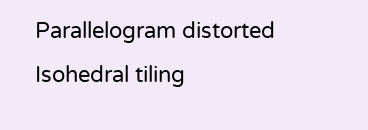Parallelogram distorted
Isohedral tiling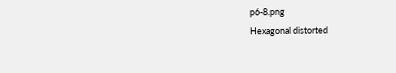p6-8.png
Hexagonal distorted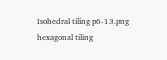Isohedral tiling p6-13.png
hexagonal tiling